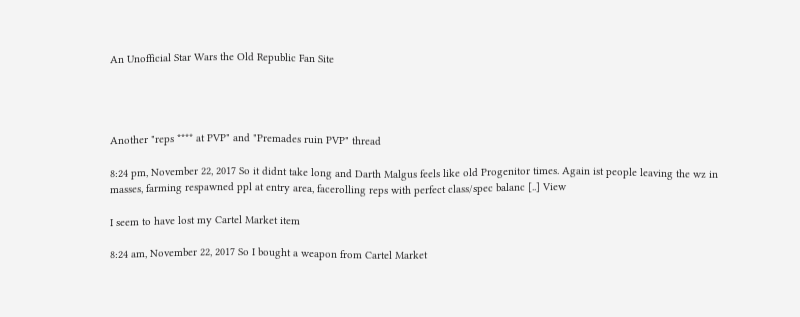An Unofficial Star Wars the Old Republic Fan Site




Another "reps **** at PVP" and "Premades ruin PVP" thread

8:24 pm, November 22, 2017 So it didnt take long and Darth Malgus feels like old Progenitor times. Again ist people leaving the wz in masses, farming respawned ppl at entry area, facerolling reps with perfect class/spec balanc [..] View

I seem to have lost my Cartel Market item

8:24 am, November 22, 2017 So I bought a weapon from Cartel Market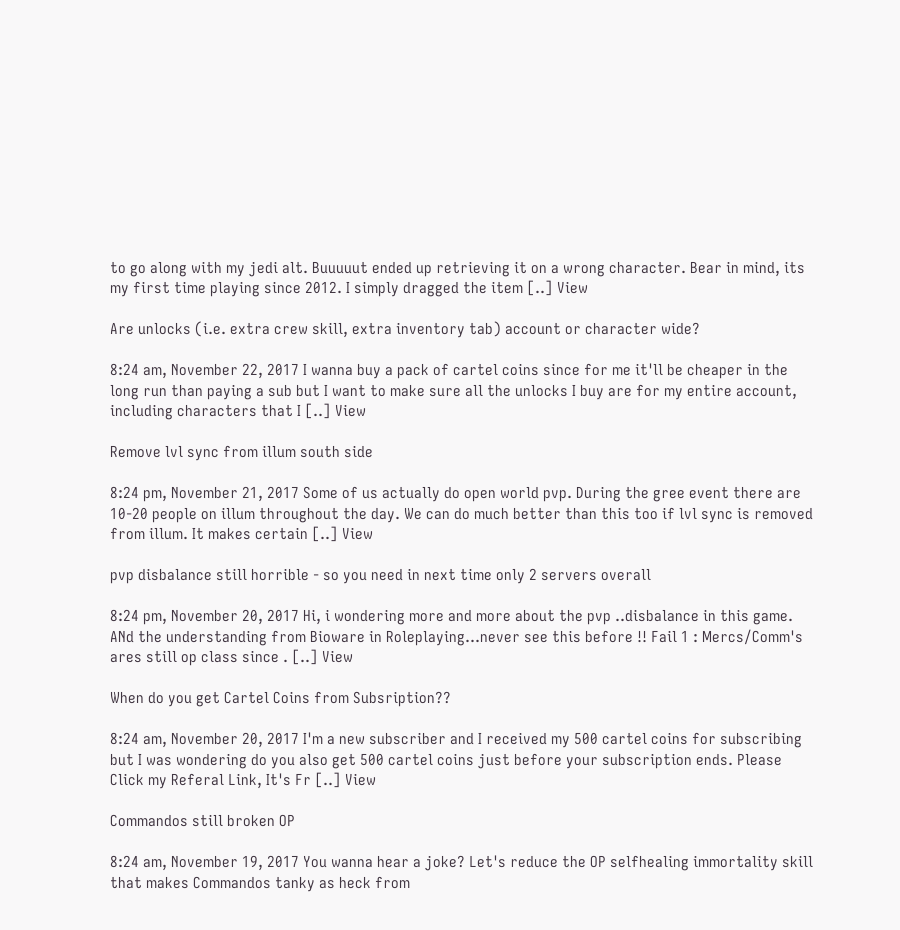to go along with my jedi alt. Buuuuut ended up retrieving it on a wrong character. Bear in mind, its my first time playing since 2012. I simply dragged the item [..] View

Are unlocks (i.e. extra crew skill, extra inventory tab) account or character wide?

8:24 am, November 22, 2017 I wanna buy a pack of cartel coins since for me it'll be cheaper in the long run than paying a sub but I want to make sure all the unlocks I buy are for my entire account, including characters that I [..] View

Remove lvl sync from illum south side

8:24 pm, November 21, 2017 Some of us actually do open world pvp. During the gree event there are 10-20 people on illum throughout the day. We can do much better than this too if lvl sync is removed from illum. It makes certain [..] View

pvp disbalance still horrible - so you need in next time only 2 servers overall

8:24 pm, November 20, 2017 Hi, i wondering more and more about the pvp ..disbalance in this game. ANd the understanding from Bioware in Roleplaying...never see this before !! Fail 1 : Mercs/Comm's ares still op class since . [..] View

When do you get Cartel Coins from Subsription??

8:24 am, November 20, 2017 I'm a new subscriber and I received my 500 cartel coins for subscribing but I was wondering do you also get 500 cartel coins just before your subscription ends. Please Click my Referal Link, It's Fr [..] View

Commandos still broken OP

8:24 am, November 19, 2017 You wanna hear a joke? Let's reduce the OP selfhealing immortality skill that makes Commandos tanky as heck from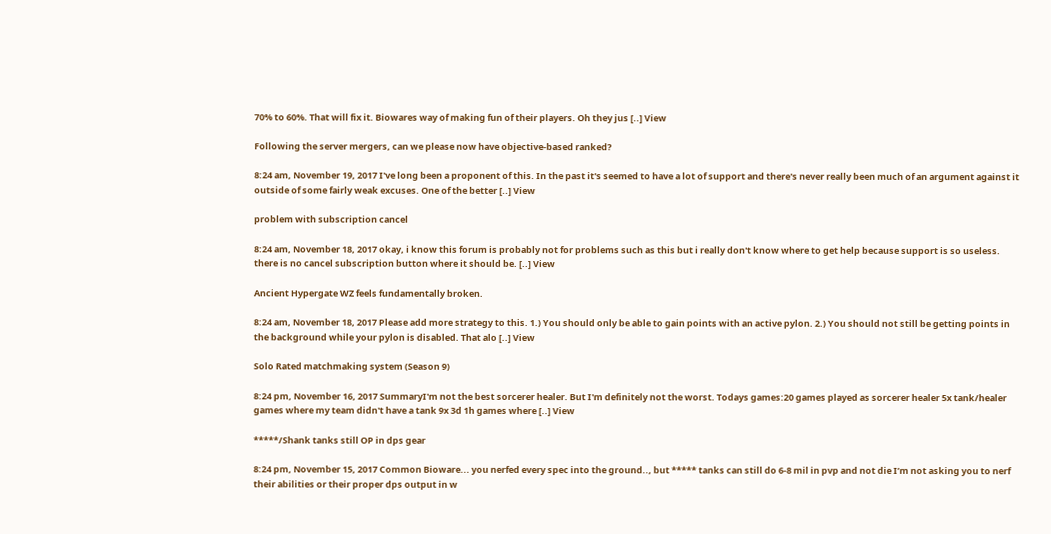70% to 60%. That will fix it. Biowares way of making fun of their players. Oh they jus [..] View

Following the server mergers, can we please now have objective-based ranked?

8:24 am, November 19, 2017 I've long been a proponent of this. In the past it's seemed to have a lot of support and there's never really been much of an argument against it outside of some fairly weak excuses. One of the better [..] View

problem with subscription cancel

8:24 am, November 18, 2017 okay, i know this forum is probably not for problems such as this but i really don't know where to get help because support is so useless. there is no cancel subscription button where it should be. [..] View

Ancient Hypergate WZ feels fundamentally broken.

8:24 am, November 18, 2017 Please add more strategy to this. 1.) You should only be able to gain points with an active pylon. 2.) You should not still be getting points in the background while your pylon is disabled. That alo [..] View

Solo Rated matchmaking system (Season 9)

8:24 pm, November 16, 2017 SummaryI'm not the best sorcerer healer. But I'm definitely not the worst. Todays games:20 games played as sorcerer healer 5x tank/healer games where my team didn't have a tank 9x 3d 1h games where [..] View

*****/Shank tanks still OP in dps gear

8:24 pm, November 15, 2017 Common Bioware... you nerfed every spec into the ground.., but ***** tanks can still do 6-8 mil in pvp and not die I’m not asking you to nerf their abilities or their proper dps output in w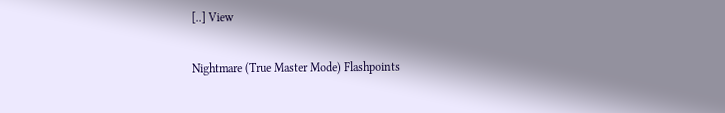[..] View

Nightmare (True Master Mode) Flashpoints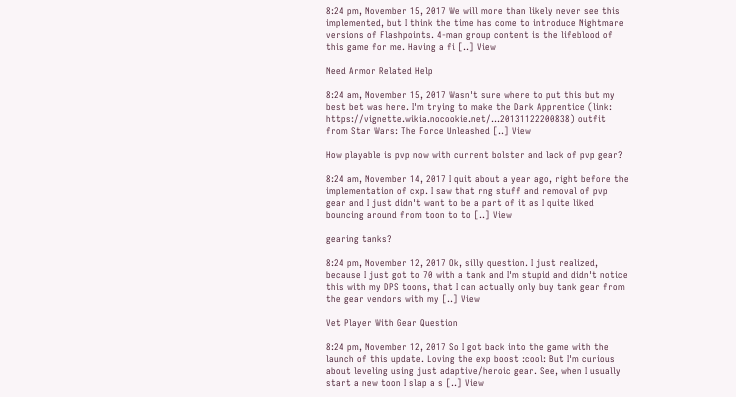8:24 pm, November 15, 2017 We will more than likely never see this implemented, but I think the time has come to introduce Nightmare versions of Flashpoints. 4-man group content is the lifeblood of this game for me. Having a fi [..] View

Need Armor Related Help

8:24 am, November 15, 2017 Wasn't sure where to put this but my best bet was here. I'm trying to make the Dark Apprentice (link: https://vignette.wikia.nocookie.net/...20131122200838) outfit from Star Wars: The Force Unleashed [..] View

How playable is pvp now with current bolster and lack of pvp gear?

8:24 am, November 14, 2017 I quit about a year ago, right before the implementation of cxp. I saw that rng stuff and removal of pvp gear and I just didn't want to be a part of it as I quite liked bouncing around from toon to to [..] View

gearing tanks?

8:24 pm, November 12, 2017 Ok, silly question. I just realized, because I just got to 70 with a tank and I'm stupid and didn't notice this with my DPS toons, that I can actually only buy tank gear from the gear vendors with my [..] View

Vet Player With Gear Question

8:24 pm, November 12, 2017 So I got back into the game with the launch of this update. Loving the exp boost :cool: But I'm curious about leveling using just adaptive/heroic gear. See, when I usually start a new toon I slap a s [..] View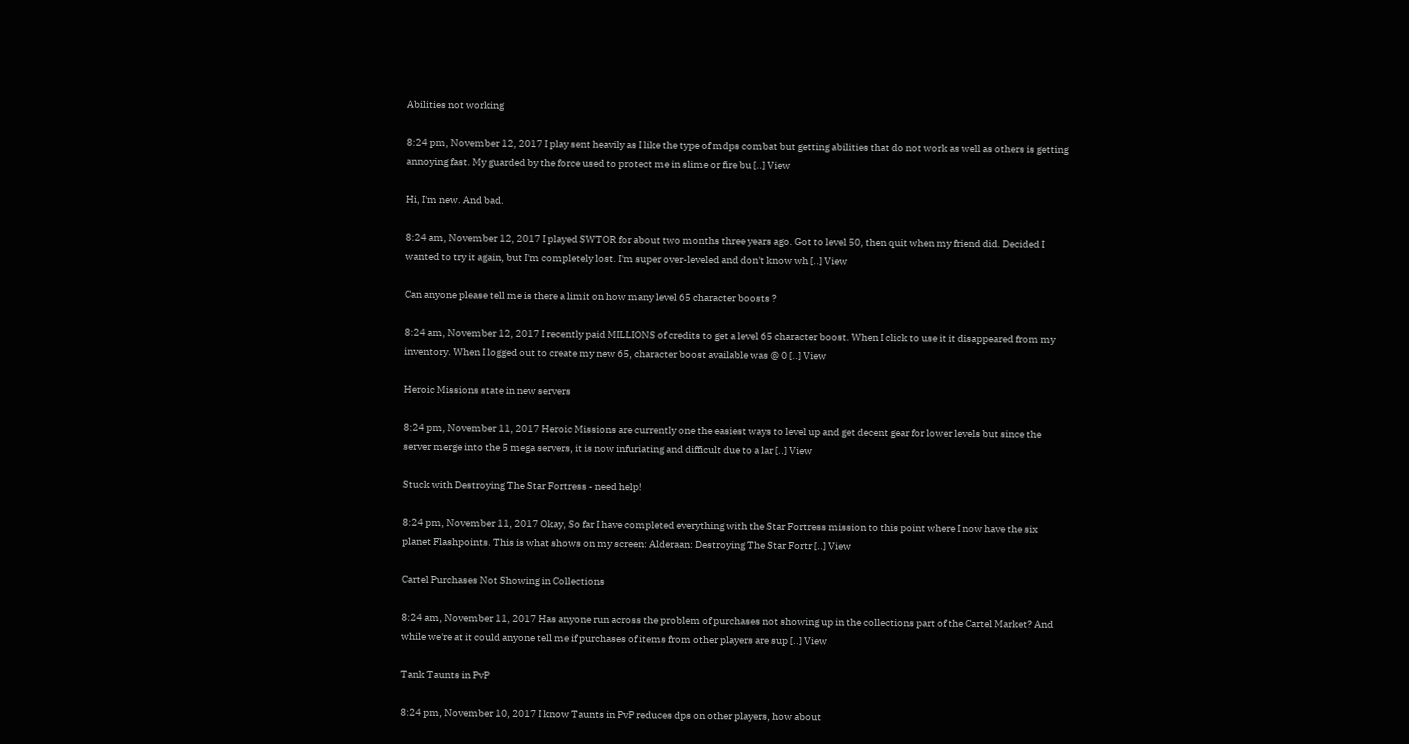Abilities not working

8:24 pm, November 12, 2017 I play sent heavily as I like the type of mdps combat but getting abilities that do not work as well as others is getting annoying fast. My guarded by the force used to protect me in slime or fire bu [..] View

Hi, I'm new. And bad.

8:24 am, November 12, 2017 I played SWTOR for about two months three years ago. Got to level 50, then quit when my friend did. Decided I wanted to try it again, but I'm completely lost. I'm super over-leveled and don't know wh [..] View

Can anyone please tell me is there a limit on how many level 65 character boosts ?

8:24 am, November 12, 2017 I recently paid MILLIONS of credits to get a level 65 character boost. When I click to use it it disappeared from my inventory. When I logged out to create my new 65, character boost available was @ 0 [..] View

Heroic Missions state in new servers

8:24 pm, November 11, 2017 Heroic Missions are currently one the easiest ways to level up and get decent gear for lower levels but since the server merge into the 5 mega servers, it is now infuriating and difficult due to a lar [..] View

Stuck with Destroying The Star Fortress - need help!

8:24 pm, November 11, 2017 Okay, So far I have completed everything with the Star Fortress mission to this point where I now have the six planet Flashpoints. This is what shows on my screen: Alderaan: Destroying The Star Fortr [..] View

Cartel Purchases Not Showing in Collections

8:24 am, November 11, 2017 Has anyone run across the problem of purchases not showing up in the collections part of the Cartel Market? And while we're at it could anyone tell me if purchases of items from other players are sup [..] View

Tank Taunts in PvP

8:24 pm, November 10, 2017 I know Taunts in PvP reduces dps on other players, how about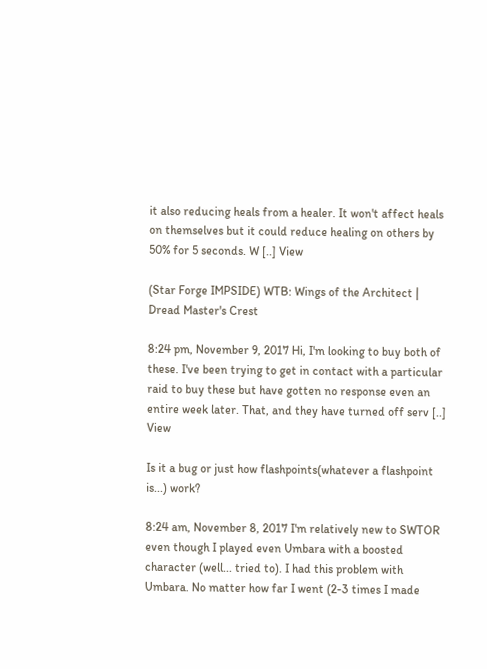it also reducing heals from a healer. It won't affect heals on themselves but it could reduce healing on others by 50% for 5 seconds. W [..] View

(Star Forge IMPSIDE) WTB: Wings of the Architect | Dread Master's Crest

8:24 pm, November 9, 2017 Hi, I'm looking to buy both of these. I've been trying to get in contact with a particular raid to buy these but have gotten no response even an entire week later. That, and they have turned off serv [..] View

Is it a bug or just how flashpoints(whatever a flashpoint is...) work?

8:24 am, November 8, 2017 I'm relatively new to SWTOR even though I played even Umbara with a boosted character (well... tried to). I had this problem with Umbara. No matter how far I went (2-3 times I made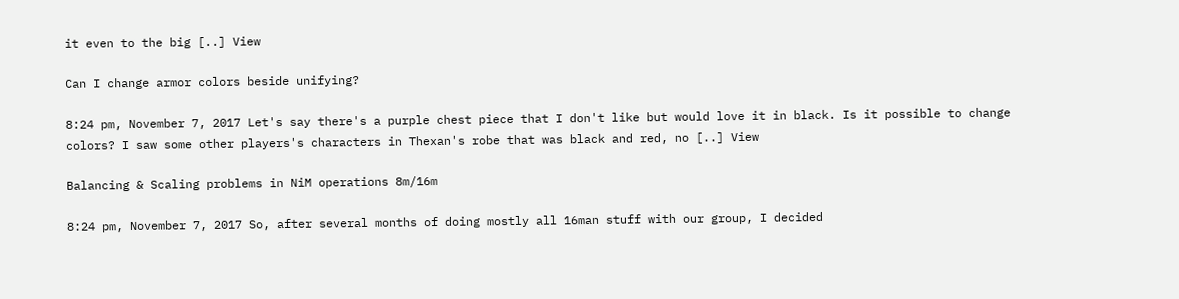it even to the big [..] View

Can I change armor colors beside unifying?

8:24 pm, November 7, 2017 Let's say there's a purple chest piece that I don't like but would love it in black. Is it possible to change colors? I saw some other players's characters in Thexan's robe that was black and red, no [..] View

Balancing & Scaling problems in NiM operations 8m/16m

8:24 pm, November 7, 2017 So, after several months of doing mostly all 16man stuff with our group, I decided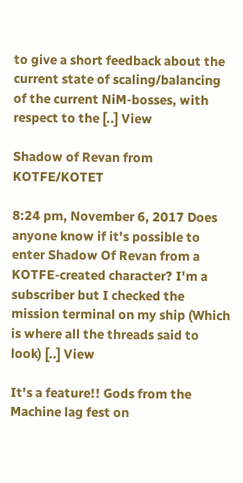to give a short feedback about the current state of scaling/balancing of the current NiM-bosses, with respect to the [..] View

Shadow of Revan from KOTFE/KOTET

8:24 pm, November 6, 2017 Does anyone know if it's possible to enter Shadow Of Revan from a KOTFE-created character? I'm a subscriber but I checked the mission terminal on my ship (Which is where all the threads said to look) [..] View

It's a feature!! Gods from the Machine lag fest on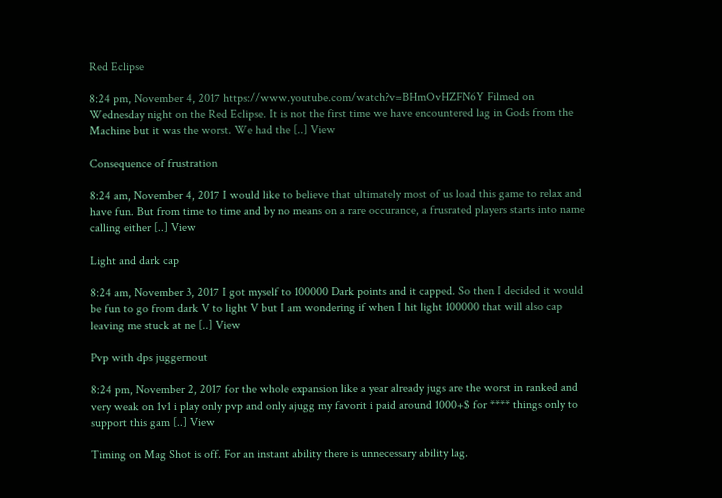Red Eclipse

8:24 pm, November 4, 2017 https://www.youtube.com/watch?v=BHmOvHZFN6Y Filmed on Wednesday night on the Red Eclipse. It is not the first time we have encountered lag in Gods from the Machine but it was the worst. We had the [..] View

Consequence of frustration

8:24 am, November 4, 2017 I would like to believe that ultimately most of us load this game to relax and have fun. But from time to time and by no means on a rare occurance, a frusrated players starts into name calling either [..] View

Light and dark cap

8:24 am, November 3, 2017 I got myself to 100000 Dark points and it capped. So then I decided it would be fun to go from dark V to light V but I am wondering if when I hit light 100000 that will also cap leaving me stuck at ne [..] View

Pvp with dps juggernout

8:24 pm, November 2, 2017 for the whole expansion like a year already jugs are the worst in ranked and very weak on 1v1 i play only pvp and only ajugg my favorit i paid around 1000+$ for **** things only to support this gam [..] View

Timing on Mag Shot is off. For an instant ability there is unnecessary ability lag.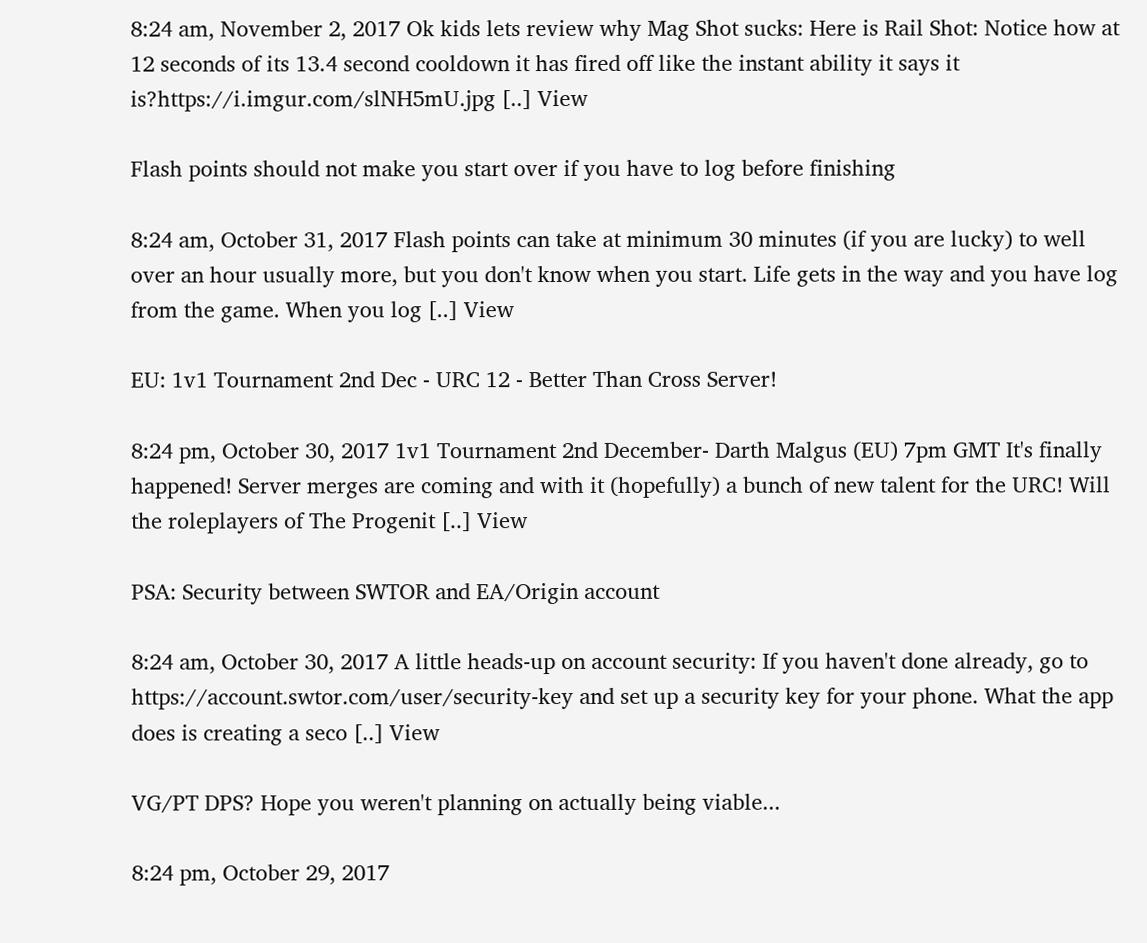8:24 am, November 2, 2017 Ok kids lets review why Mag Shot sucks: Here is Rail Shot: Notice how at 12 seconds of its 13.4 second cooldown it has fired off like the instant ability it says it is?https://i.imgur.com/slNH5mU.jpg [..] View

Flash points should not make you start over if you have to log before finishing

8:24 am, October 31, 2017 Flash points can take at minimum 30 minutes (if you are lucky) to well over an hour usually more, but you don't know when you start. Life gets in the way and you have log from the game. When you log [..] View

EU: 1v1 Tournament 2nd Dec - URC 12 - Better Than Cross Server!

8:24 pm, October 30, 2017 1v1 Tournament 2nd December- Darth Malgus (EU) 7pm GMT It's finally happened! Server merges are coming and with it (hopefully) a bunch of new talent for the URC! Will the roleplayers of The Progenit [..] View

PSA: Security between SWTOR and EA/Origin account

8:24 am, October 30, 2017 A little heads-up on account security: If you haven't done already, go to https://account.swtor.com/user/security-key and set up a security key for your phone. What the app does is creating a seco [..] View

VG/PT DPS? Hope you weren't planning on actually being viable...

8:24 pm, October 29, 2017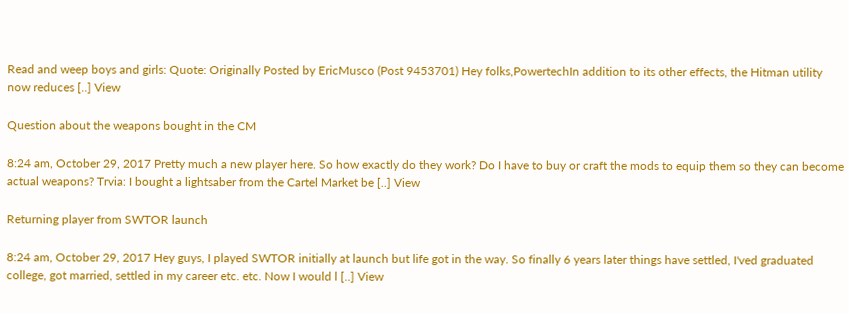Read and weep boys and girls: Quote: Originally Posted by EricMusco (Post 9453701) Hey folks,PowertechIn addition to its other effects, the Hitman utility now reduces [..] View

Question about the weapons bought in the CM

8:24 am, October 29, 2017 Pretty much a new player here. So how exactly do they work? Do I have to buy or craft the mods to equip them so they can become actual weapons? Trvia: I bought a lightsaber from the Cartel Market be [..] View

Returning player from SWTOR launch

8:24 am, October 29, 2017 Hey guys, I played SWTOR initially at launch but life got in the way. So finally 6 years later things have settled, I'ved graduated college, got married, settled in my career etc. etc. Now I would l [..] View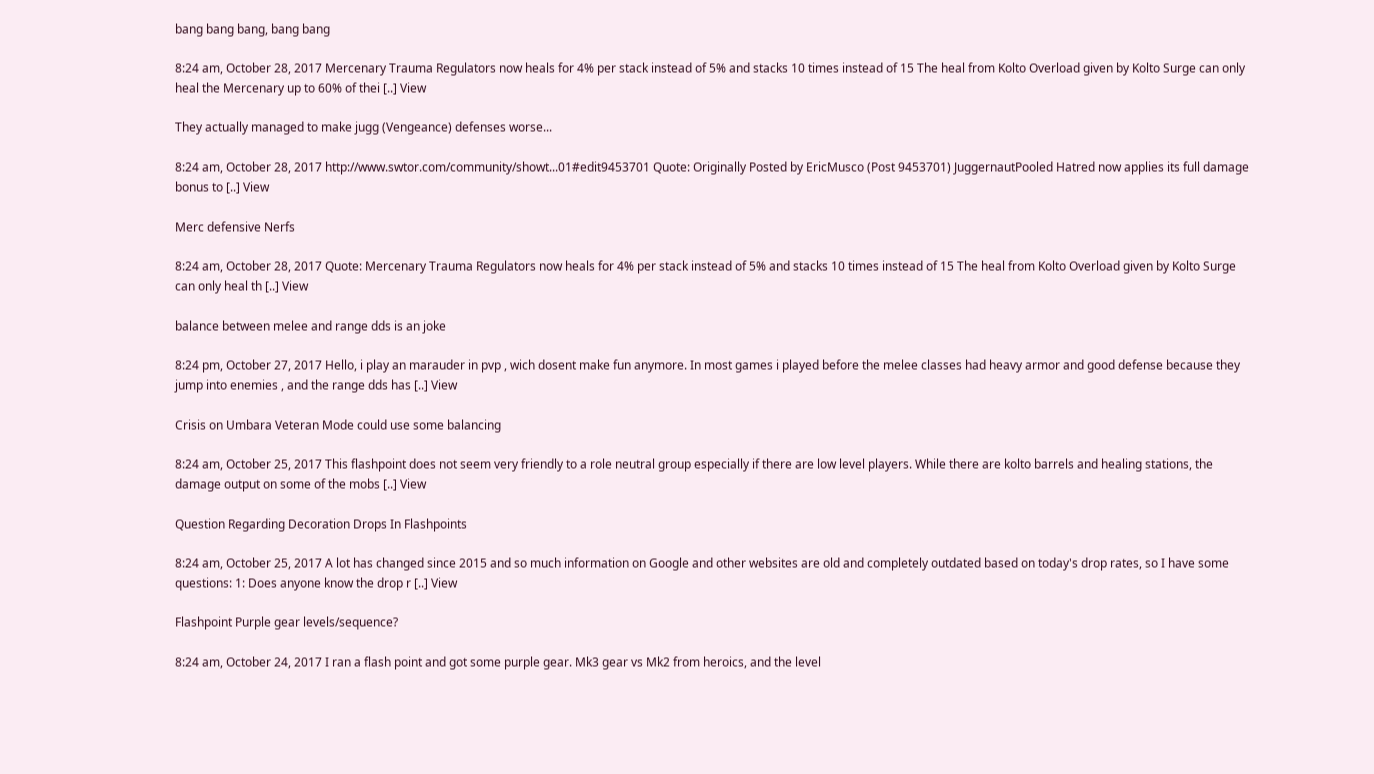bang bang bang, bang bang

8:24 am, October 28, 2017 Mercenary Trauma Regulators now heals for 4% per stack instead of 5% and stacks 10 times instead of 15 The heal from Kolto Overload given by Kolto Surge can only heal the Mercenary up to 60% of thei [..] View

They actually managed to make jugg (Vengeance) defenses worse...

8:24 am, October 28, 2017 http://www.swtor.com/community/showt...01#edit9453701 Quote: Originally Posted by EricMusco (Post 9453701) JuggernautPooled Hatred now applies its full damage bonus to [..] View

Merc defensive Nerfs

8:24 am, October 28, 2017 Quote: Mercenary Trauma Regulators now heals for 4% per stack instead of 5% and stacks 10 times instead of 15 The heal from Kolto Overload given by Kolto Surge can only heal th [..] View

balance between melee and range dds is an joke

8:24 pm, October 27, 2017 Hello, i play an marauder in pvp , wich dosent make fun anymore. In most games i played before the melee classes had heavy armor and good defense because they jump into enemies , and the range dds has [..] View

Crisis on Umbara Veteran Mode could use some balancing

8:24 am, October 25, 2017 This flashpoint does not seem very friendly to a role neutral group especially if there are low level players. While there are kolto barrels and healing stations, the damage output on some of the mobs [..] View

Question Regarding Decoration Drops In Flashpoints

8:24 am, October 25, 2017 A lot has changed since 2015 and so much information on Google and other websites are old and completely outdated based on today's drop rates, so I have some questions: 1: Does anyone know the drop r [..] View

Flashpoint Purple gear levels/sequence?

8:24 am, October 24, 2017 I ran a flash point and got some purple gear. Mk3 gear vs Mk2 from heroics, and the level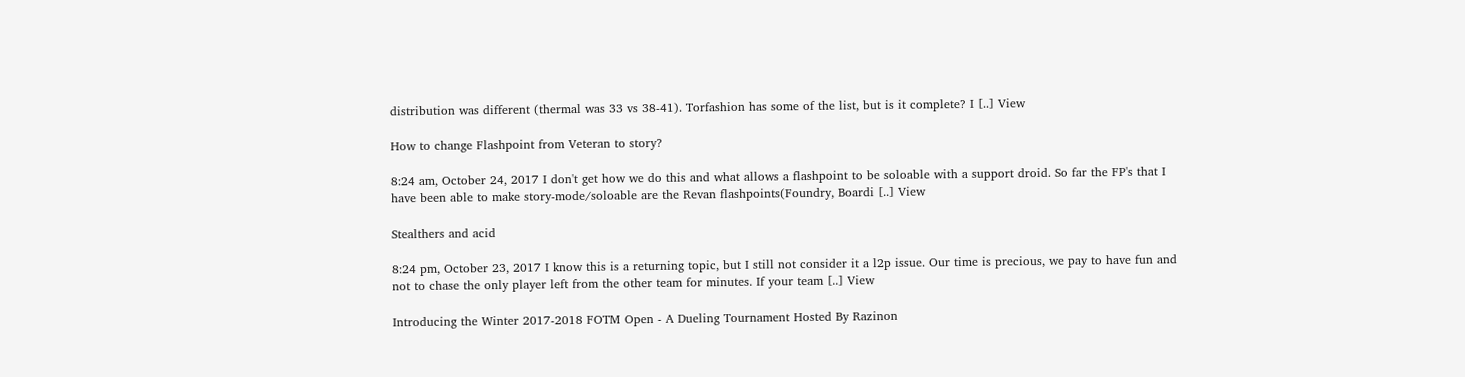distribution was different (thermal was 33 vs 38-41). Torfashion has some of the list, but is it complete? I [..] View

How to change Flashpoint from Veteran to story?

8:24 am, October 24, 2017 I don't get how we do this and what allows a flashpoint to be soloable with a support droid. So far the FP's that I have been able to make story-mode/soloable are the Revan flashpoints(Foundry, Boardi [..] View

Stealthers and acid

8:24 pm, October 23, 2017 I know this is a returning topic, but I still not consider it a l2p issue. Our time is precious, we pay to have fun and not to chase the only player left from the other team for minutes. If your team [..] View

Introducing the Winter 2017-2018 FOTM Open - A Dueling Tournament Hosted By Razinon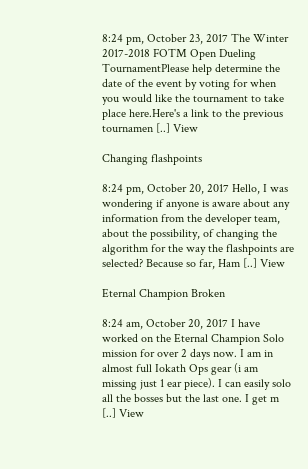8:24 pm, October 23, 2017 The Winter 2017-2018 FOTM Open Dueling TournamentPlease help determine the date of the event by voting for when you would like the tournament to take place here.Here's a link to the previous tournamen [..] View

Changing flashpoints

8:24 pm, October 20, 2017 Hello, I was wondering if anyone is aware about any information from the developer team, about the possibility, of changing the algorithm for the way the flashpoints are selected? Because so far, Ham [..] View

Eternal Champion Broken

8:24 am, October 20, 2017 I have worked on the Eternal Champion Solo mission for over 2 days now. I am in almost full Iokath Ops gear (i am missing just 1 ear piece). I can easily solo all the bosses but the last one. I get m [..] View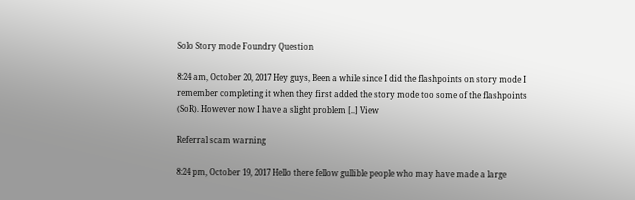Solo Story mode Foundry Question

8:24 am, October 20, 2017 Hey guys, Been a while since I did the flashpoints on story mode I remember completing it when they first added the story mode too some of the flashpoints (SoR). However now I have a slight problem [..] View

Referral scam warning

8:24 pm, October 19, 2017 Hello there fellow gullible people who may have made a large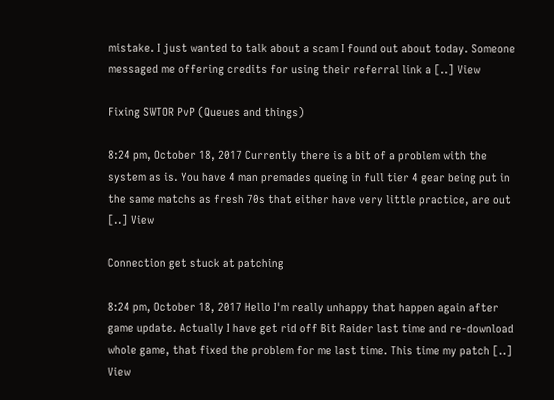mistake. I just wanted to talk about a scam I found out about today. Someone messaged me offering credits for using their referral link a [..] View

Fixing SWTOR PvP (Queues and things)

8:24 pm, October 18, 2017 Currently there is a bit of a problem with the system as is. You have 4 man premades queing in full tier 4 gear being put in the same matchs as fresh 70s that either have very little practice, are out [..] View

Connection get stuck at patching

8:24 pm, October 18, 2017 Hello I'm really unhappy that happen again after game update. Actually I have get rid off Bit Raider last time and re-download whole game, that fixed the problem for me last time. This time my patch [..] View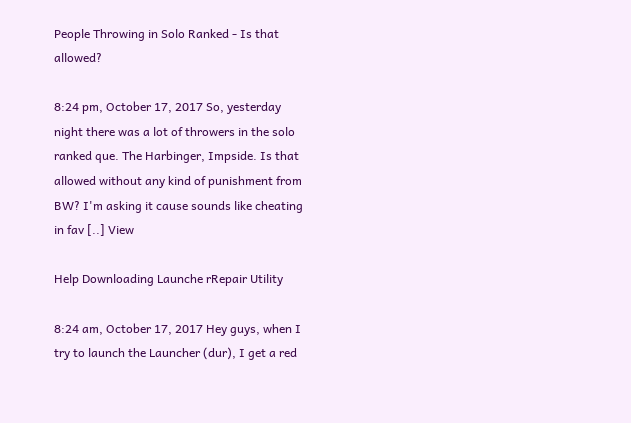People Throwing in Solo Ranked - Is that allowed?

8:24 pm, October 17, 2017 So, yesterday night there was a lot of throwers in the solo ranked que. The Harbinger, Impside. Is that allowed without any kind of punishment from BW? I'm asking it cause sounds like cheating in fav [..] View

Help Downloading Launche rRepair Utility

8:24 am, October 17, 2017 Hey guys, when I try to launch the Launcher (dur), I get a red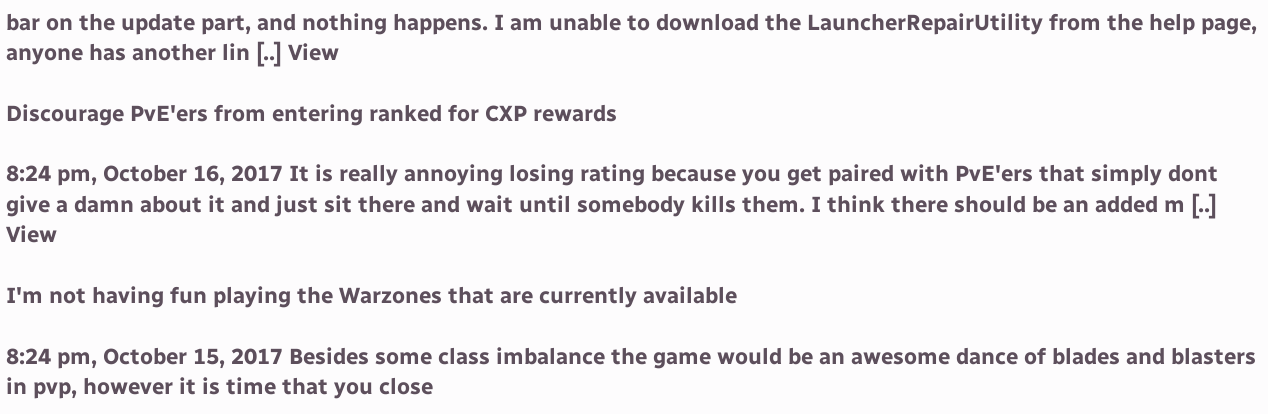bar on the update part, and nothing happens. I am unable to download the LauncherRepairUtility from the help page, anyone has another lin [..] View

Discourage PvE'ers from entering ranked for CXP rewards

8:24 pm, October 16, 2017 It is really annoying losing rating because you get paired with PvE'ers that simply dont give a damn about it and just sit there and wait until somebody kills them. I think there should be an added m [..] View

I'm not having fun playing the Warzones that are currently available

8:24 pm, October 15, 2017 Besides some class imbalance the game would be an awesome dance of blades and blasters in pvp, however it is time that you close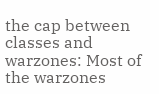the cap between classes and warzones: Most of the warzones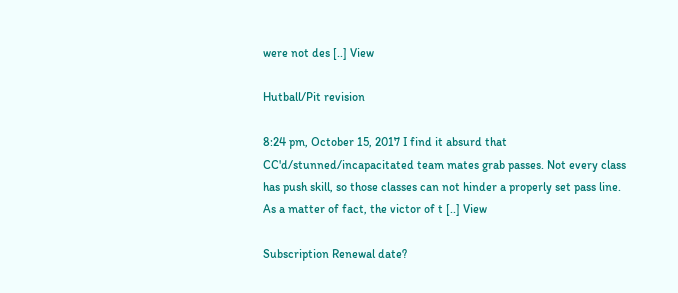were not des [..] View

Hutball/Pit revision

8:24 pm, October 15, 2017 I find it absurd that CC'd/stunned/incapacitated team mates grab passes. Not every class has push skill, so those classes can not hinder a properly set pass line. As a matter of fact, the victor of t [..] View

Subscription Renewal date?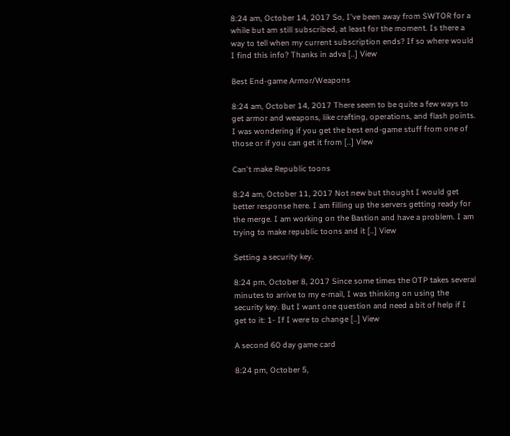8:24 am, October 14, 2017 So, I've been away from SWTOR for a while but am still subscribed, at least for the moment. Is there a way to tell when my current subscription ends? If so where would I find this info? Thanks in adva [..] View

Best End-game Armor/Weapons

8:24 am, October 14, 2017 There seem to be quite a few ways to get armor and weapons, like crafting, operations, and flash points. I was wondering if you get the best end-game stuff from one of those or if you can get it from [..] View

Can't make Republic toons

8:24 am, October 11, 2017 Not new but thought I would get better response here. I am filling up the servers getting ready for the merge. I am working on the Bastion and have a problem. I am trying to make republic toons and it [..] View

Setting a security key.

8:24 pm, October 8, 2017 Since some times the OTP takes several minutes to arrive to my e-mail, I was thinking on using the security key. But I want one question and need a bit of help if I get to it: 1- If I were to change [..] View

A second 60 day game card

8:24 pm, October 5,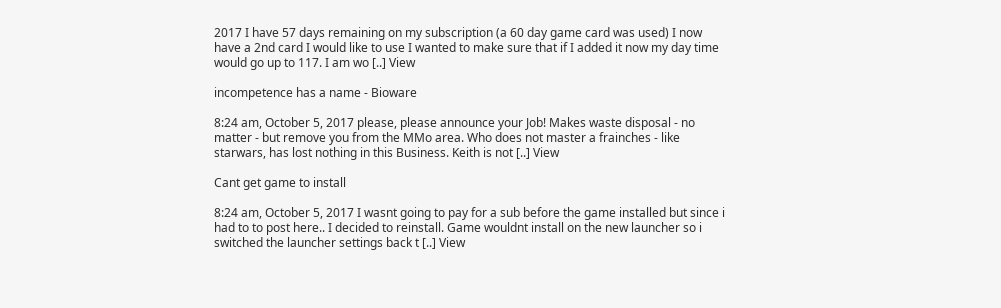2017 I have 57 days remaining on my subscription (a 60 day game card was used) I now have a 2nd card I would like to use I wanted to make sure that if I added it now my day time would go up to 117. I am wo [..] View

incompetence has a name - Bioware

8:24 am, October 5, 2017 please, please announce your Job! Makes waste disposal - no matter - but remove you from the MMo area. Who does not master a frainches - like starwars, has lost nothing in this Business. Keith is not [..] View

Cant get game to install

8:24 am, October 5, 2017 I wasnt going to pay for a sub before the game installed but since i had to to post here.. I decided to reinstall. Game wouldnt install on the new launcher so i switched the launcher settings back t [..] View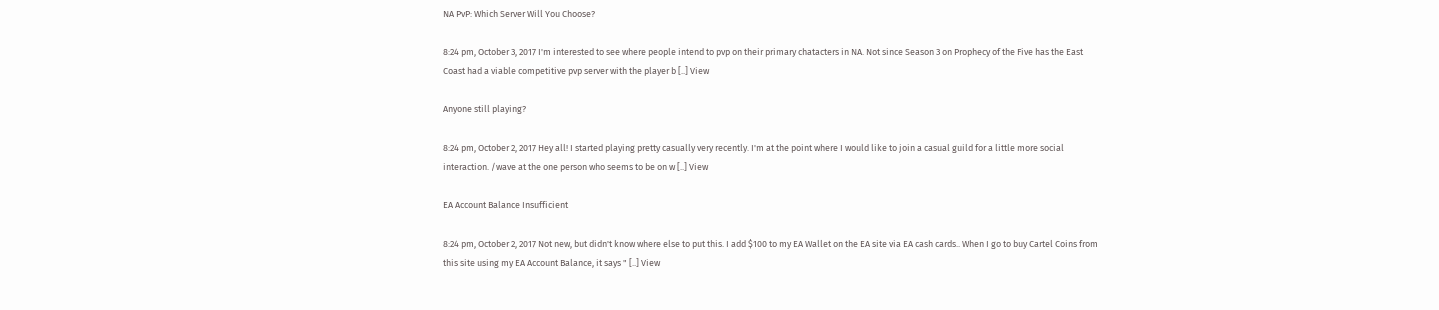NA PvP: Which Server Will You Choose?

8:24 pm, October 3, 2017 I'm interested to see where people intend to pvp on their primary chatacters in NA. Not since Season 3 on Prophecy of the Five has the East Coast had a viable competitive pvp server with the player b [..] View

Anyone still playing?

8:24 pm, October 2, 2017 Hey all! I started playing pretty casually very recently. I'm at the point where I would like to join a casual guild for a little more social interaction. /wave at the one person who seems to be on w [..] View

EA Account Balance Insufficient

8:24 pm, October 2, 2017 Not new, but didn't know where else to put this. I add $100 to my EA Wallet on the EA site via EA cash cards.. When I go to buy Cartel Coins from this site using my EA Account Balance, it says " [..] View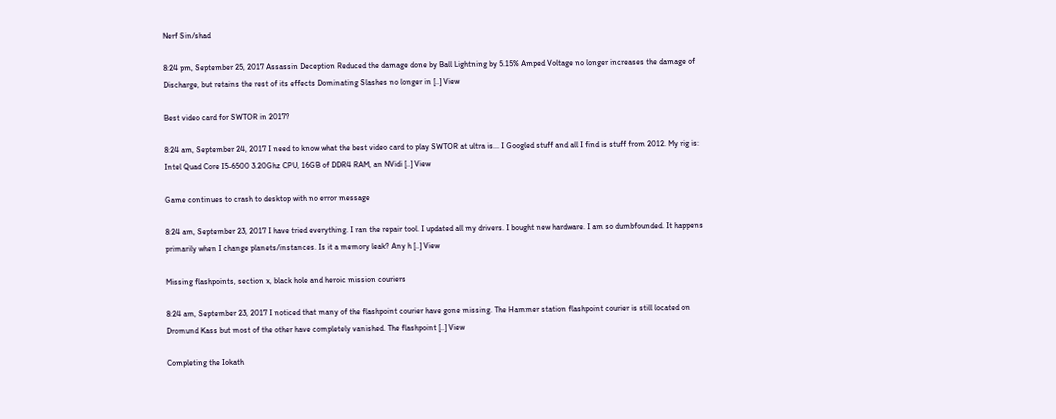Nerf Sin/shad

8:24 pm, September 25, 2017 Assassin Deception Reduced the damage done by Ball Lightning by 5.15% Amped Voltage no longer increases the damage of Discharge, but retains the rest of its effects Dominating Slashes no longer in [..] View

Best video card for SWTOR in 2017?

8:24 am, September 24, 2017 I need to know what the best video card to play SWTOR at ultra is... I Googled stuff and all I find is stuff from 2012. My rig is: Intel Quad Core I5-6500 3.20Ghz CPU, 16GB of DDR4 RAM, an NVidi [..] View

Game continues to crash to desktop with no error message

8:24 am, September 23, 2017 I have tried everything. I ran the repair tool. I updated all my drivers. I bought new hardware. I am so dumbfounded. It happens primarily when I change planets/instances. Is it a memory leak? Any h [..] View

Missing flashpoints, section x, black hole and heroic mission couriers

8:24 am, September 23, 2017 I noticed that many of the flashpoint courier have gone missing. The Hammer station flashpoint courier is still located on Dromund Kass but most of the other have completely vanished. The flashpoint [..] View

Completing the Iokath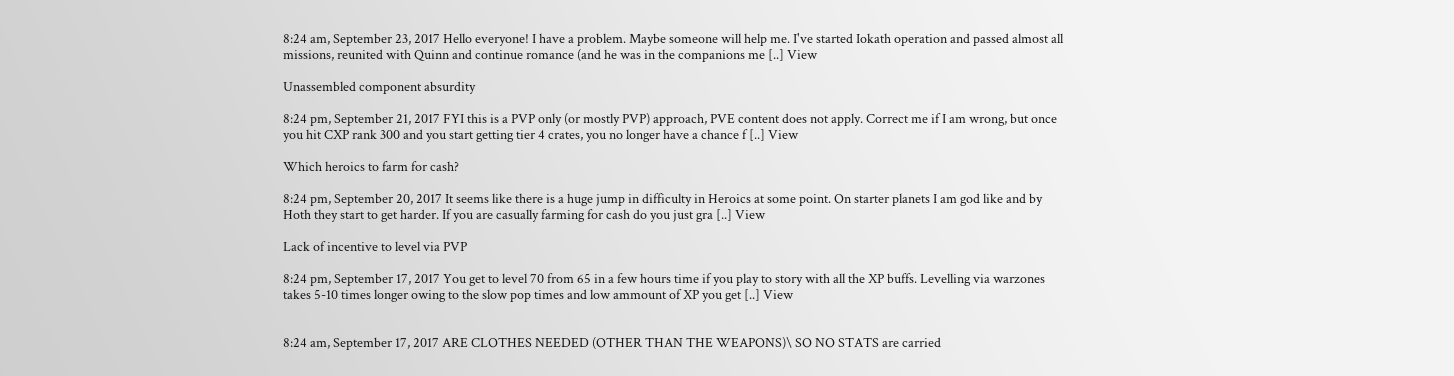8:24 am, September 23, 2017 Hello everyone! I have a problem. Maybe someone will help me. I've started Iokath operation and passed almost all missions, reunited with Quinn and continue romance (and he was in the companions me [..] View

Unassembled component absurdity

8:24 pm, September 21, 2017 FYI this is a PVP only (or mostly PVP) approach, PVE content does not apply. Correct me if I am wrong, but once you hit CXP rank 300 and you start getting tier 4 crates, you no longer have a chance f [..] View

Which heroics to farm for cash?

8:24 pm, September 20, 2017 It seems like there is a huge jump in difficulty in Heroics at some point. On starter planets I am god like and by Hoth they start to get harder. If you are casually farming for cash do you just gra [..] View

Lack of incentive to level via PVP

8:24 pm, September 17, 2017 You get to level 70 from 65 in a few hours time if you play to story with all the XP buffs. Levelling via warzones takes 5-10 times longer owing to the slow pop times and low ammount of XP you get [..] View


8:24 am, September 17, 2017 ARE CLOTHES NEEDED (OTHER THAN THE WEAPONS)\ SO NO STATS are carried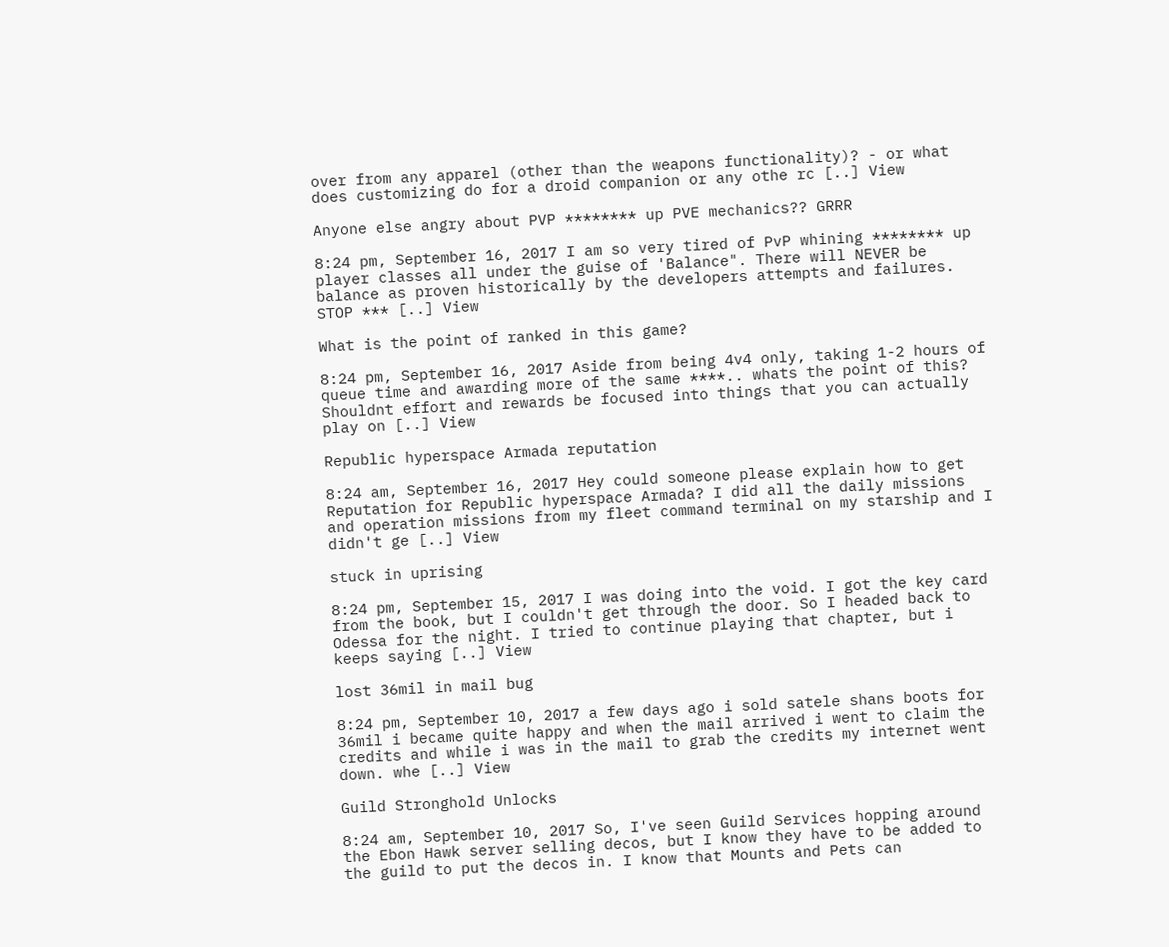over from any apparel (other than the weapons functionality)? - or what does customizing do for a droid companion or any othe rc [..] View

Anyone else angry about PVP ******** up PVE mechanics?? GRRR

8:24 pm, September 16, 2017 I am so very tired of PvP whining ******** up player classes all under the guise of 'Balance". There will NEVER be balance as proven historically by the developers attempts and failures. STOP *** [..] View

What is the point of ranked in this game?

8:24 pm, September 16, 2017 Aside from being 4v4 only, taking 1-2 hours of queue time and awarding more of the same ****.. whats the point of this? Shouldnt effort and rewards be focused into things that you can actually play on [..] View

Republic hyperspace Armada reputation

8:24 am, September 16, 2017 Hey could someone please explain how to get Reputation for Republic hyperspace Armada? I did all the daily missions and operation missions from my fleet command terminal on my starship and I didn't ge [..] View

stuck in uprising

8:24 pm, September 15, 2017 I was doing into the void. I got the key card from the book, but I couldn't get through the door. So I headed back to Odessa for the night. I tried to continue playing that chapter, but i keeps saying [..] View

lost 36mil in mail bug

8:24 pm, September 10, 2017 a few days ago i sold satele shans boots for 36mil i became quite happy and when the mail arrived i went to claim the credits and while i was in the mail to grab the credits my internet went down. whe [..] View

Guild Stronghold Unlocks

8:24 am, September 10, 2017 So, I've seen Guild Services hopping around the Ebon Hawk server selling decos, but I know they have to be added to the guild to put the decos in. I know that Mounts and Pets can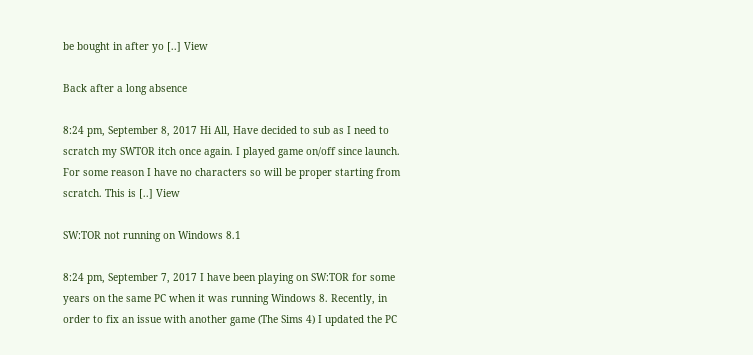be bought in after yo [..] View

Back after a long absence

8:24 pm, September 8, 2017 Hi All, Have decided to sub as I need to scratch my SWTOR itch once again. I played game on/off since launch. For some reason I have no characters so will be proper starting from scratch. This is [..] View

SW:TOR not running on Windows 8.1

8:24 pm, September 7, 2017 I have been playing on SW:TOR for some years on the same PC when it was running Windows 8. Recently, in order to fix an issue with another game (The Sims 4) I updated the PC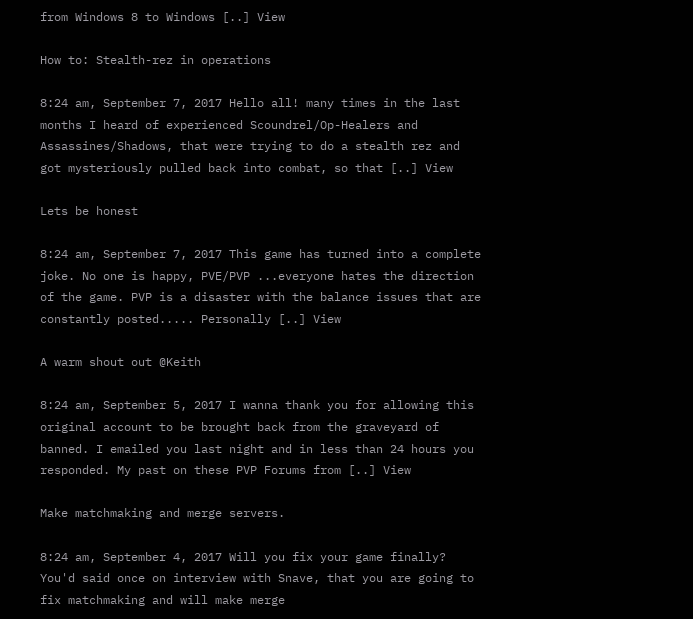from Windows 8 to Windows [..] View

How to: Stealth-rez in operations

8:24 am, September 7, 2017 Hello all! many times in the last months I heard of experienced Scoundrel/Op-Healers and Assassines/Shadows, that were trying to do a stealth rez and got mysteriously pulled back into combat, so that [..] View

Lets be honest

8:24 am, September 7, 2017 This game has turned into a complete joke. No one is happy, PVE/PVP ...everyone hates the direction of the game. PVP is a disaster with the balance issues that are constantly posted..... Personally [..] View

A warm shout out @Keith

8:24 am, September 5, 2017 I wanna thank you for allowing this original account to be brought back from the graveyard of banned. I emailed you last night and in less than 24 hours you responded. My past on these PVP Forums from [..] View

Make matchmaking and merge servers.

8:24 am, September 4, 2017 Will you fix your game finally? You'd said once on interview with Snave, that you are going to fix matchmaking and will make merge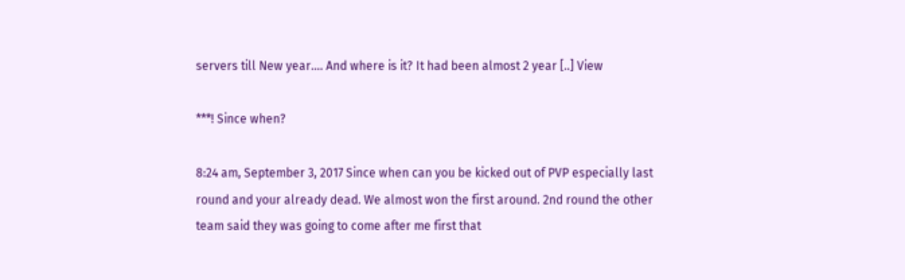servers till New year.... And where is it? It had been almost 2 year [..] View

***! Since when?

8:24 am, September 3, 2017 Since when can you be kicked out of PVP especially last round and your already dead. We almost won the first around. 2nd round the other team said they was going to come after me first that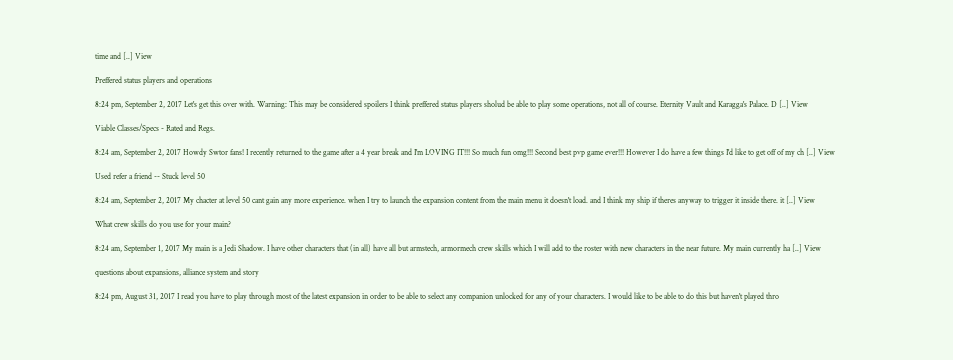time and [..] View

Preffered status players and operations

8:24 pm, September 2, 2017 Let's get this over with. Warning: This may be considered spoilers I think preffered status players sholud be able to play some operations, not all of course. Eternity Vault and Karagga's Palace. D [..] View

Viable Classes/Specs - Rated and Regs.

8:24 am, September 2, 2017 Howdy Swtor fans! I recently returned to the game after a 4 year break and I'm LOVING IT!!! So much fun omg!!! Second best pvp game ever!!! However I do have a few things I'd like to get off of my ch [..] View

Used refer a friend -- Stuck level 50

8:24 am, September 2, 2017 My chacter at level 50 cant gain any more experience. when I try to launch the expansion content from the main menu it doesn't load. and I think my ship if theres anyway to trigger it inside there. it [..] View

What crew skills do you use for your main?

8:24 am, September 1, 2017 My main is a Jedi Shadow. I have other characters that (in all) have all but armstech, armormech crew skills which I will add to the roster with new characters in the near future. My main currently ha [..] View

questions about expansions, alliance system and story

8:24 pm, August 31, 2017 I read you have to play through most of the latest expansion in order to be able to select any companion unlocked for any of your characters. I would like to be able to do this but haven't played thro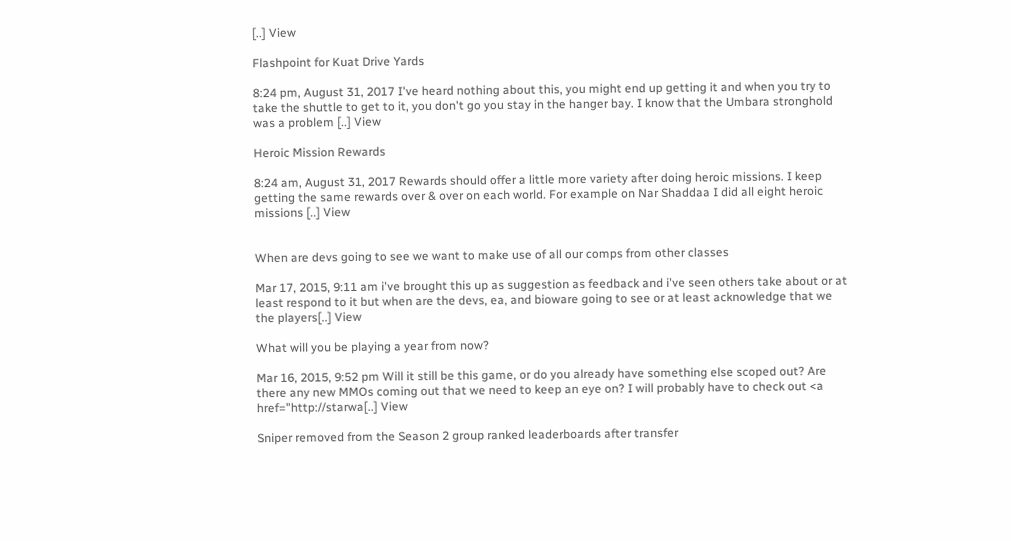[..] View

Flashpoint for Kuat Drive Yards

8:24 pm, August 31, 2017 I've heard nothing about this, you might end up getting it and when you try to take the shuttle to get to it, you don't go you stay in the hanger bay. I know that the Umbara stronghold was a problem [..] View

Heroic Mission Rewards

8:24 am, August 31, 2017 Rewards should offer a little more variety after doing heroic missions. I keep getting the same rewards over & over on each world. For example on Nar Shaddaa I did all eight heroic missions [..] View


When are devs going to see we want to make use of all our comps from other classes

Mar 17, 2015, 9:11 am i've brought this up as suggestion as feedback and i've seen others take about or at least respond to it but when are the devs, ea, and bioware going to see or at least acknowledge that we the players[..] View

What will you be playing a year from now?

Mar 16, 2015, 9:52 pm Will it still be this game, or do you already have something else scoped out? Are there any new MMOs coming out that we need to keep an eye on? I will probably have to check out <a href="http://starwa[..] View

Sniper removed from the Season 2 group ranked leaderboards after transfer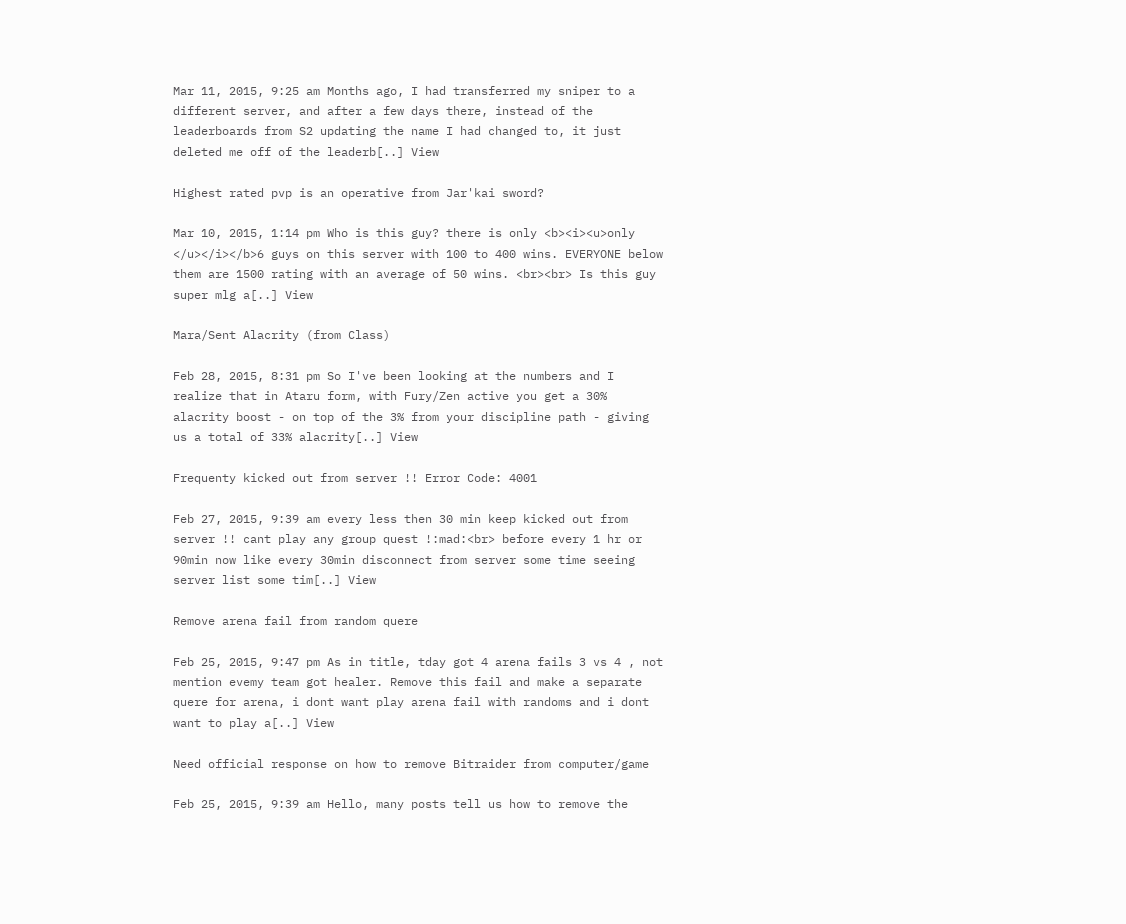Mar 11, 2015, 9:25 am Months ago, I had transferred my sniper to a different server, and after a few days there, instead of the leaderboards from S2 updating the name I had changed to, it just deleted me off of the leaderb[..] View

Highest rated pvp is an operative from Jar'kai sword?

Mar 10, 2015, 1:14 pm Who is this guy? there is only <b><i><u>only </u></i></b>6 guys on this server with 100 to 400 wins. EVERYONE below them are 1500 rating with an average of 50 wins. <br><br> Is this guy super mlg a[..] View

Mara/Sent Alacrity (from Class)

Feb 28, 2015, 8:31 pm So I've been looking at the numbers and I realize that in Ataru form, with Fury/Zen active you get a 30% alacrity boost - on top of the 3% from your discipline path - giving us a total of 33% alacrity[..] View

Frequenty kicked out from server !! Error Code: 4001

Feb 27, 2015, 9:39 am every less then 30 min keep kicked out from server !! cant play any group quest !:mad:<br> before every 1 hr or 90min now like every 30min disconnect from server some time seeing server list some tim[..] View

Remove arena fail from random quere

Feb 25, 2015, 9:47 pm As in title, tday got 4 arena fails 3 vs 4 , not mention evemy team got healer. Remove this fail and make a separate quere for arena, i dont want play arena fail with randoms and i dont want to play a[..] View

Need official response on how to remove Bitraider from computer/game

Feb 25, 2015, 9:39 am Hello, many posts tell us how to remove the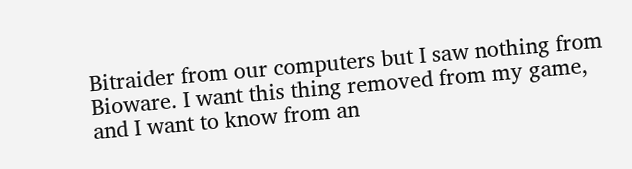Bitraider from our computers but I saw nothing from Bioware. I want this thing removed from my game, and I want to know from an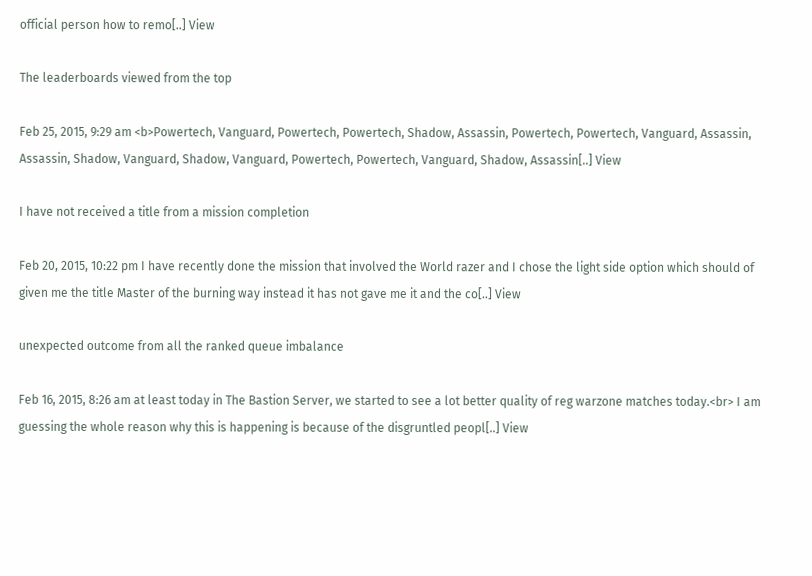official person how to remo[..] View

The leaderboards viewed from the top

Feb 25, 2015, 9:29 am <b>Powertech, Vanguard, Powertech, Powertech, Shadow, Assassin, Powertech, Powertech, Vanguard, Assassin, Assassin, Shadow, Vanguard, Shadow, Vanguard, Powertech, Powertech, Vanguard, Shadow, Assassin[..] View

I have not received a title from a mission completion

Feb 20, 2015, 10:22 pm I have recently done the mission that involved the World razer and I chose the light side option which should of given me the title Master of the burning way instead it has not gave me it and the co[..] View

unexpected outcome from all the ranked queue imbalance

Feb 16, 2015, 8:26 am at least today in The Bastion Server, we started to see a lot better quality of reg warzone matches today.<br> I am guessing the whole reason why this is happening is because of the disgruntled peopl[..] View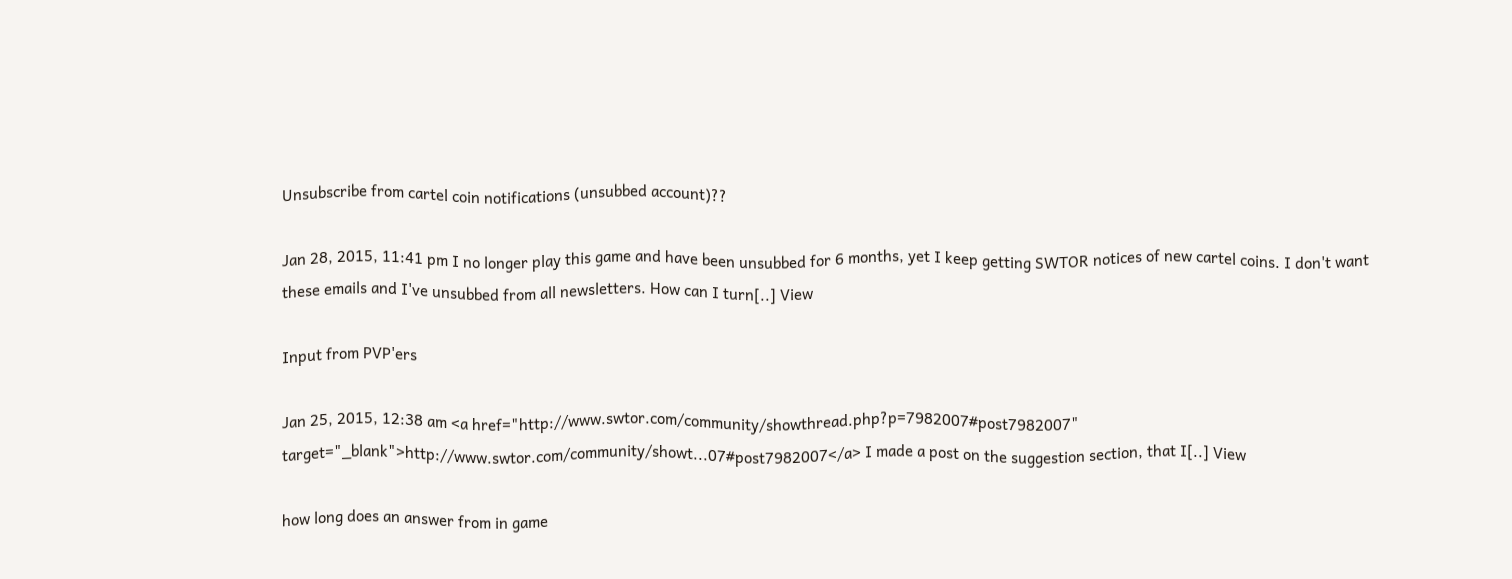Unsubscribe from cartel coin notifications (unsubbed account)??

Jan 28, 2015, 11:41 pm I no longer play this game and have been unsubbed for 6 months, yet I keep getting SWTOR notices of new cartel coins. I don't want these emails and I've unsubbed from all newsletters. How can I turn[..] View

Input from PVP'ers

Jan 25, 2015, 12:38 am <a href="http://www.swtor.com/community/showthread.php?p=7982007#post7982007" target="_blank">http://www.swtor.com/community/showt...07#post7982007</a> I made a post on the suggestion section, that I[..] View

how long does an answer from in game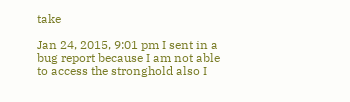take

Jan 24, 2015, 9:01 pm I sent in a bug report because I am not able to access the stronghold also I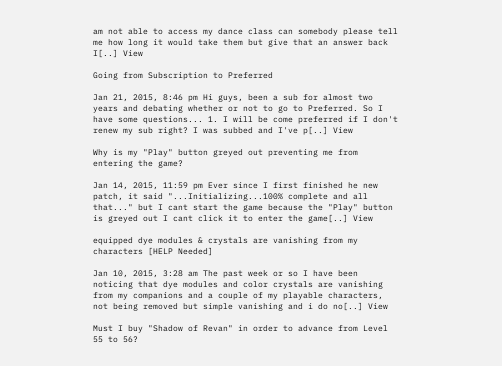am not able to access my dance class can somebody please tell me how long it would take them but give that an answer back I[..] View

Going from Subscription to Preferred

Jan 21, 2015, 8:46 pm Hi guys, been a sub for almost two years and debating whether or not to go to Preferred. So I have some questions... 1. I will be come preferred if I don't renew my sub right? I was subbed and I've p[..] View

Why is my "Play" button greyed out preventing me from entering the game?

Jan 14, 2015, 11:59 pm Ever since I first finished he new patch, it said "...Initializing...100% complete and all that..." but I cant start the game because the "Play" button is greyed out I cant click it to enter the game[..] View

equipped dye modules & crystals are vanishing from my characters [HELP Needed]

Jan 10, 2015, 3:28 am The past week or so I have been noticing that dye modules and color crystals are vanishing from my companions and a couple of my playable characters, not being removed but simple vanishing and i do no[..] View

Must I buy "Shadow of Revan" in order to advance from Level 55 to 56?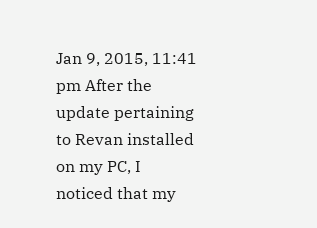Jan 9, 2015, 11:41 pm After the update pertaining to Revan installed on my PC, I noticed that my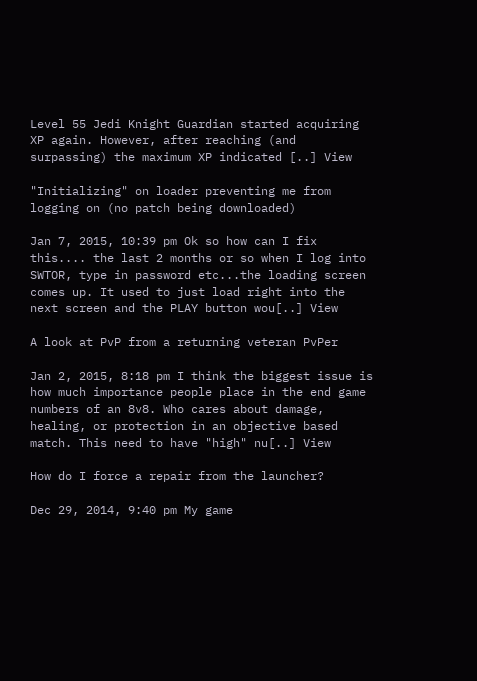Level 55 Jedi Knight Guardian started acquiring XP again. However, after reaching (and surpassing) the maximum XP indicated [..] View

"Initializing" on loader preventing me from logging on (no patch being downloaded)

Jan 7, 2015, 10:39 pm Ok so how can I fix this.... the last 2 months or so when I log into SWTOR, type in password etc...the loading screen comes up. It used to just load right into the next screen and the PLAY button wou[..] View

A look at PvP from a returning veteran PvPer

Jan 2, 2015, 8:18 pm I think the biggest issue is how much importance people place in the end game numbers of an 8v8. Who cares about damage, healing, or protection in an objective based match. This need to have "high" nu[..] View

How do I force a repair from the launcher?

Dec 29, 2014, 9:40 pm My game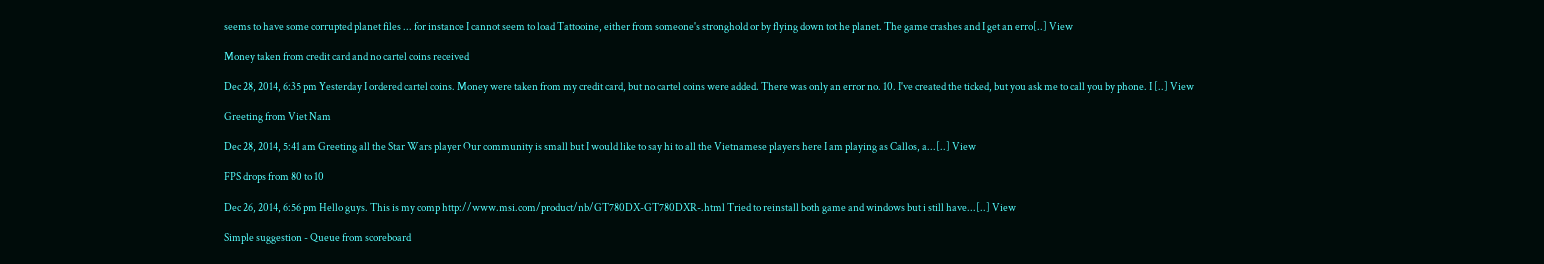seems to have some corrupted planet files ... for instance I cannot seem to load Tattooine, either from someone's stronghold or by flying down tot he planet. The game crashes and I get an erro[..] View

Money taken from credit card and no cartel coins received

Dec 28, 2014, 6:35 pm Yesterday I ordered cartel coins. Money were taken from my credit card, but no cartel coins were added. There was only an error no. 10. I've created the ticked, but you ask me to call you by phone. I [..] View

Greeting from Viet Nam

Dec 28, 2014, 5:41 am Greeting all the Star Wars player Our community is small but I would like to say hi to all the Vietnamese players here I am playing as Callos, a...[..] View

FPS drops from 80 to 10

Dec 26, 2014, 6:56 pm Hello guys. This is my comp http://www.msi.com/product/nb/GT780DX-GT780DXR-.html Tried to reinstall both game and windows but i still have...[..] View

Simple suggestion - Queue from scoreboard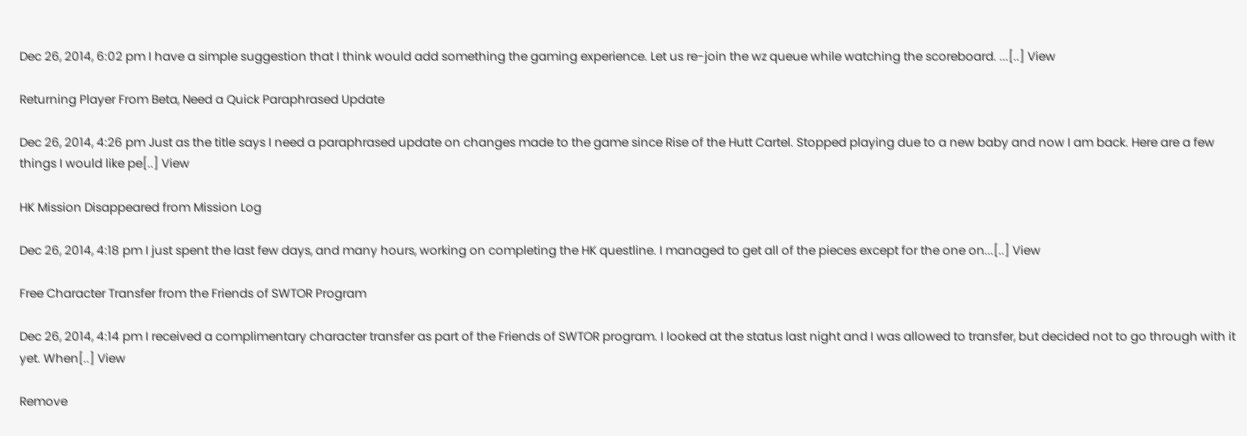Dec 26, 2014, 6:02 pm I have a simple suggestion that I think would add something the gaming experience. Let us re-join the wz queue while watching the scoreboard. ...[..] View

Returning Player From Beta, Need a Quick Paraphrased Update

Dec 26, 2014, 4:26 pm Just as the title says I need a paraphrased update on changes made to the game since Rise of the Hutt Cartel. Stopped playing due to a new baby and now I am back. Here are a few things I would like pe[..] View

HK Mission Disappeared from Mission Log

Dec 26, 2014, 4:18 pm I just spent the last few days, and many hours, working on completing the HK questline. I managed to get all of the pieces except for the one on...[..] View

Free Character Transfer from the Friends of SWTOR Program

Dec 26, 2014, 4:14 pm I received a complimentary character transfer as part of the Friends of SWTOR program. I looked at the status last night and I was allowed to transfer, but decided not to go through with it yet. When[..] View

Remove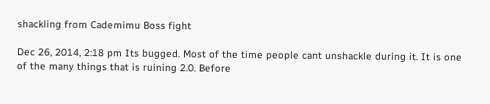shackling from Cademimu Boss fight

Dec 26, 2014, 2:18 pm Its bugged. Most of the time people cant unshackle during it. It is one of the many things that is ruining 2.0. Before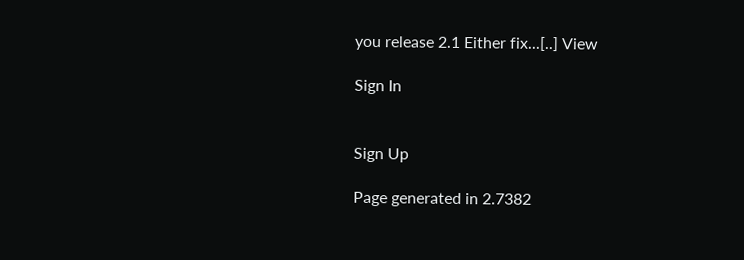you release 2.1 Either fix...[..] View

Sign In


Sign Up

Page generated in 2.7382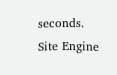seconds.
Site Engine